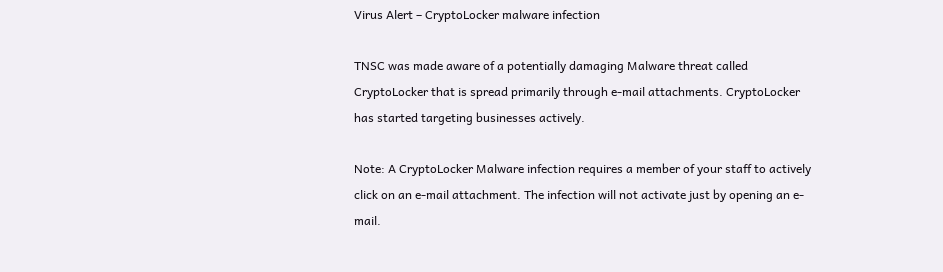Virus Alert – CryptoLocker malware infection

TNSC was made aware of a potentially damaging Malware threat called CryptoLocker that is spread primarily through e-mail attachments. CryptoLocker has started targeting businesses actively.

Note: A CryptoLocker Malware infection requires a member of your staff to actively click on an e-mail attachment. The infection will not activate just by opening an e-mail.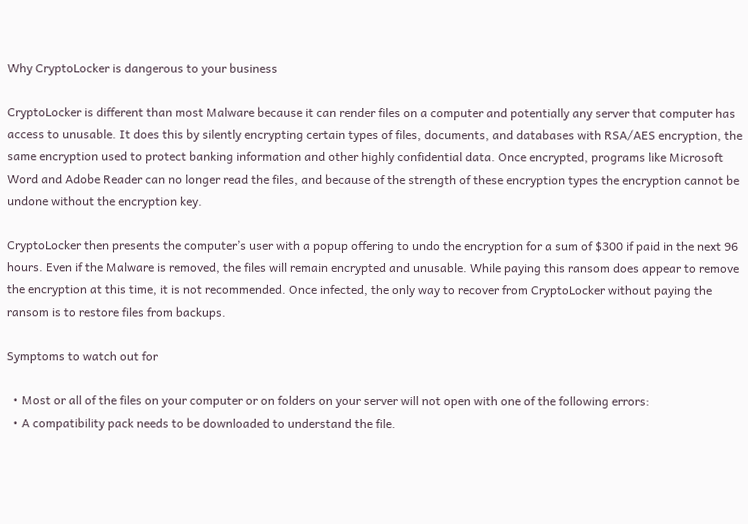Why CryptoLocker is dangerous to your business

CryptoLocker is different than most Malware because it can render files on a computer and potentially any server that computer has access to unusable. It does this by silently encrypting certain types of files, documents, and databases with RSA/AES encryption, the same encryption used to protect banking information and other highly confidential data. Once encrypted, programs like Microsoft Word and Adobe Reader can no longer read the files, and because of the strength of these encryption types the encryption cannot be undone without the encryption key.

CryptoLocker then presents the computer’s user with a popup offering to undo the encryption for a sum of $300 if paid in the next 96 hours. Even if the Malware is removed, the files will remain encrypted and unusable. While paying this ransom does appear to remove the encryption at this time, it is not recommended. Once infected, the only way to recover from CryptoLocker without paying the ransom is to restore files from backups.

Symptoms to watch out for

  • Most or all of the files on your computer or on folders on your server will not open with one of the following errors:
  • A compatibility pack needs to be downloaded to understand the file.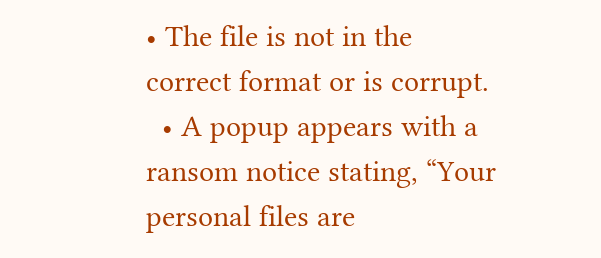• The file is not in the correct format or is corrupt.
  • A popup appears with a ransom notice stating, “Your personal files are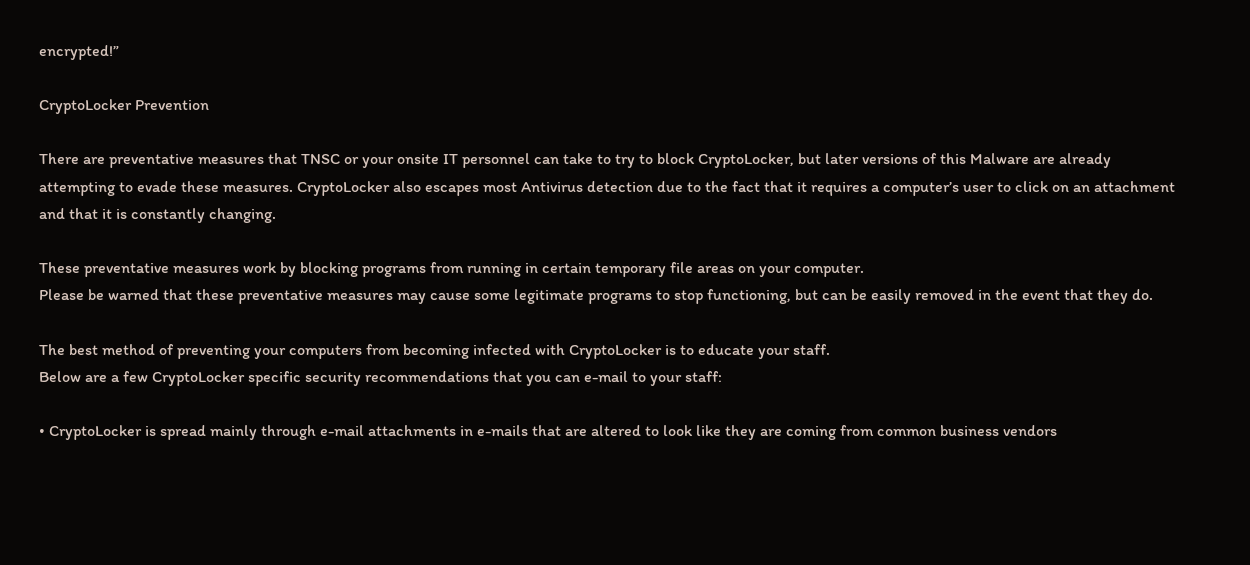encrypted!”

CryptoLocker Prevention

There are preventative measures that TNSC or your onsite IT personnel can take to try to block CryptoLocker, but later versions of this Malware are already attempting to evade these measures. CryptoLocker also escapes most Antivirus detection due to the fact that it requires a computer’s user to click on an attachment and that it is constantly changing.

These preventative measures work by blocking programs from running in certain temporary file areas on your computer.
Please be warned that these preventative measures may cause some legitimate programs to stop functioning, but can be easily removed in the event that they do.

The best method of preventing your computers from becoming infected with CryptoLocker is to educate your staff.
Below are a few CryptoLocker specific security recommendations that you can e-mail to your staff:

• CryptoLocker is spread mainly through e-mail attachments in e-mails that are altered to look like they are coming from common business vendors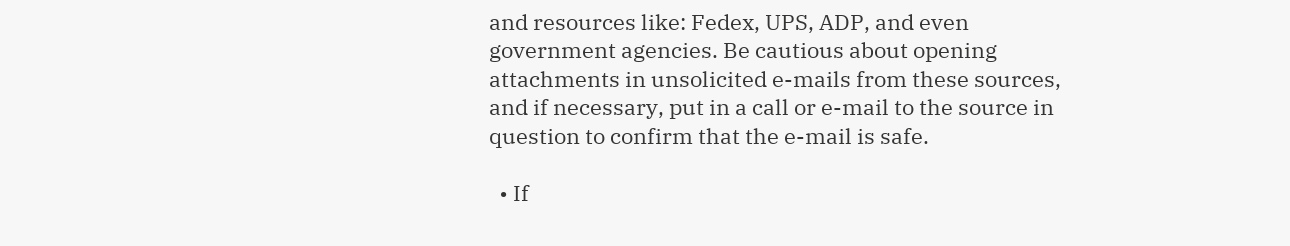and resources like: Fedex, UPS, ADP, and even government agencies. Be cautious about opening attachments in unsolicited e-mails from these sources, and if necessary, put in a call or e-mail to the source in question to confirm that the e-mail is safe.

  • If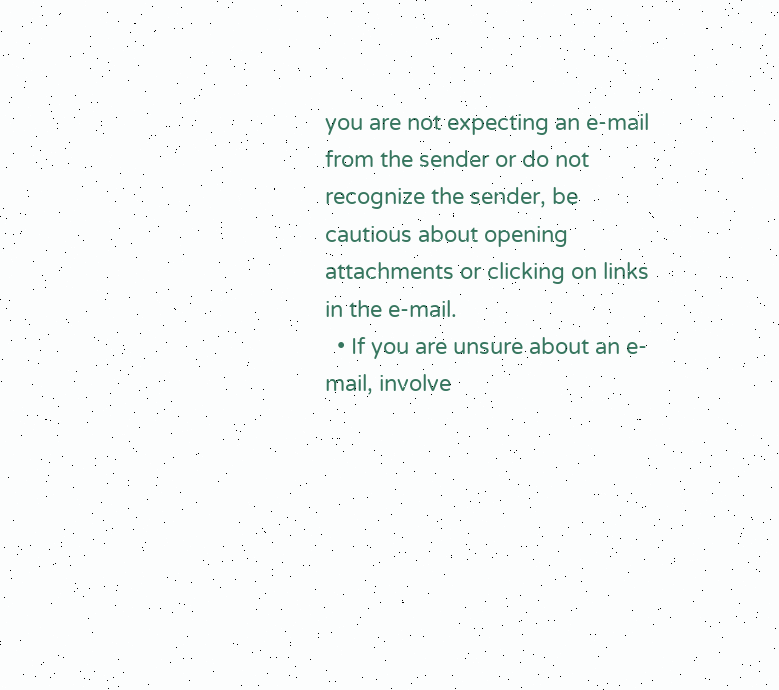you are not expecting an e-mail from the sender or do not recognize the sender, be cautious about opening attachments or clicking on links in the e-mail.
  • If you are unsure about an e-mail, involve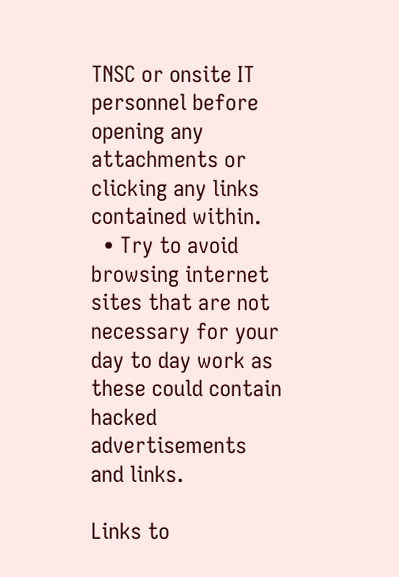TNSC or onsite IT personnel before opening any attachments or clicking any links contained within.
  • Try to avoid browsing internet sites that are not necessary for your day to day work as these could contain hacked advertisements and links.

Links to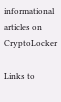informational articles on CryptoLocker

Links to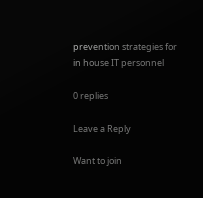prevention strategies for in house IT personnel

0 replies

Leave a Reply

Want to join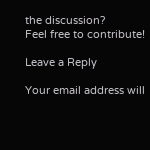the discussion?
Feel free to contribute!

Leave a Reply

Your email address will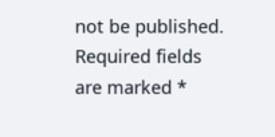not be published. Required fields are marked *